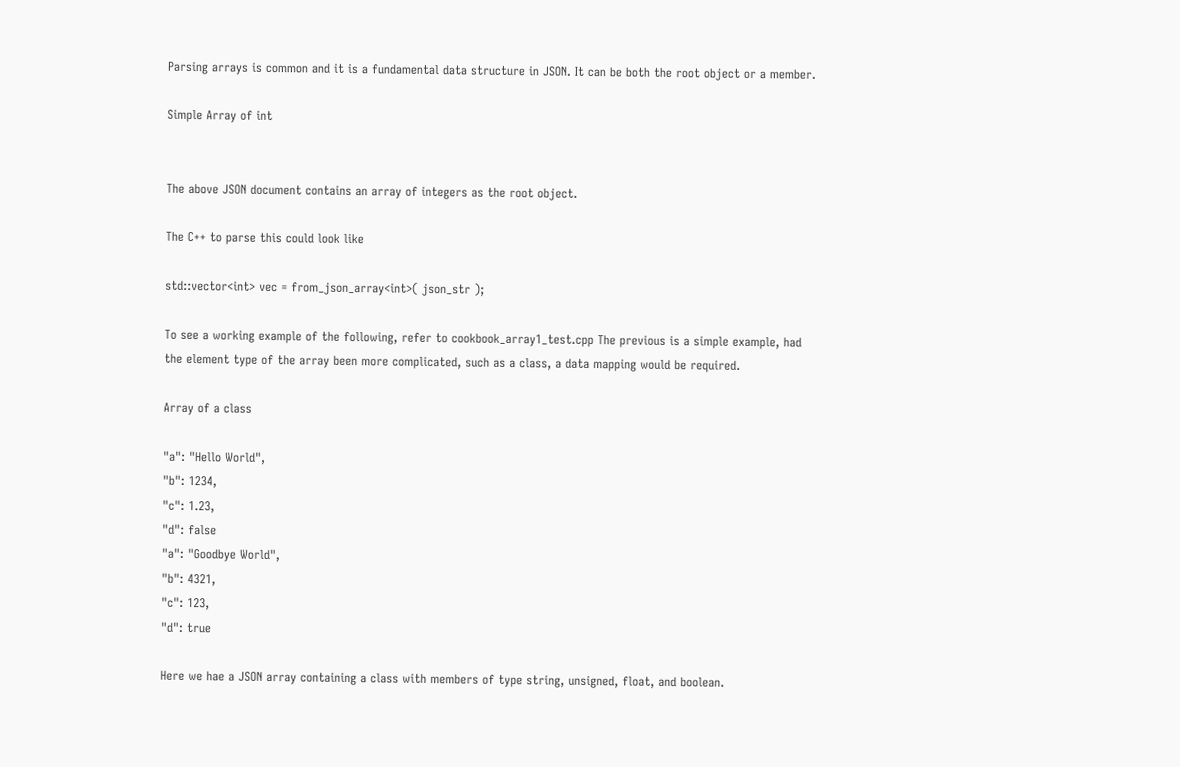Parsing arrays is common and it is a fundamental data structure in JSON. It can be both the root object or a member.

Simple Array of int


The above JSON document contains an array of integers as the root object.

The C++ to parse this could look like

std::vector<int> vec = from_json_array<int>( json_str );

To see a working example of the following, refer to cookbook_array1_test.cpp The previous is a simple example, had the element type of the array been more complicated, such as a class, a data mapping would be required.

Array of a class

"a": "Hello World",
"b": 1234,
"c": 1.23,
"d": false
"a": "Goodbye World",
"b": 4321,
"c": 123,
"d": true

Here we hae a JSON array containing a class with members of type string, unsigned, float, and boolean.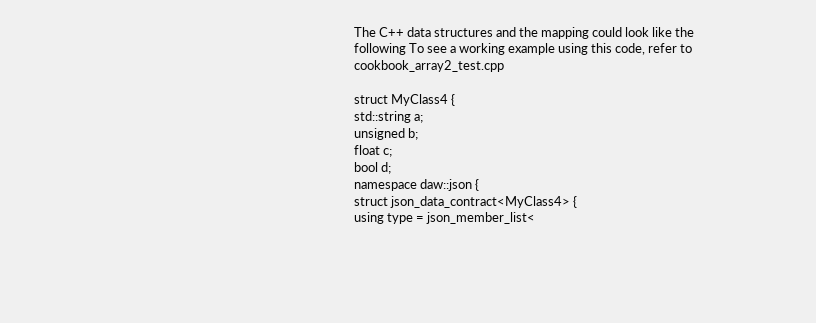The C++ data structures and the mapping could look like the following To see a working example using this code, refer to cookbook_array2_test.cpp

struct MyClass4 {
std::string a;
unsigned b;
float c;
bool d;
namespace daw::json {
struct json_data_contract<MyClass4> {
using type = json_member_list<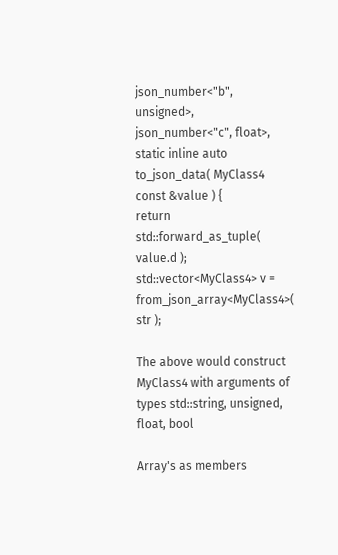json_number<"b", unsigned>,
json_number<"c", float>,
static inline auto to_json_data( MyClass4 const &value ) {
return std::forward_as_tuple(
value.d );
std::vector<MyClass4> v = from_json_array<MyClass4>( str );

The above would construct MyClass4 with arguments of types std::string, unsigned, float, bool

Array's as members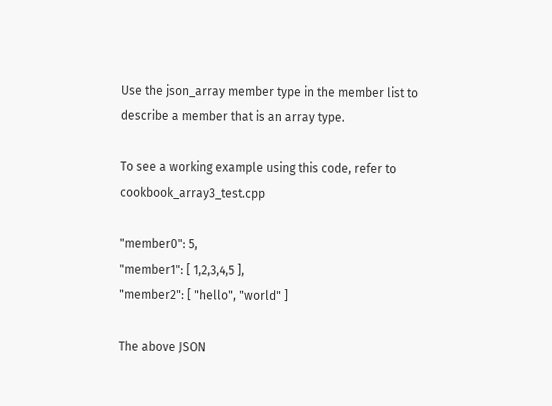Use the json_array member type in the member list to describe a member that is an array type.

To see a working example using this code, refer to cookbook_array3_test.cpp

"member0": 5,
"member1": [ 1,2,3,4,5 ],
"member2": [ "hello", "world" ]

The above JSON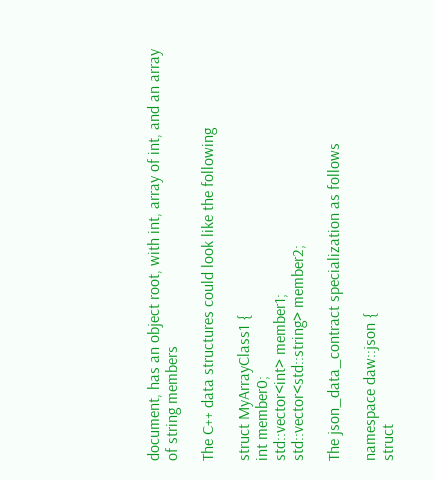document, has an object root, with int, array of int, and an array of string members

The C++ data structures could look like the following

struct MyArrayClass1 {
int member0;
std::vector<int> member1;
std::vector<std::string> member2;

The json_data_contract specialization as follows

namespace daw::json {
struct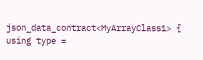json_data_contract<MyArrayClass1> {
using type =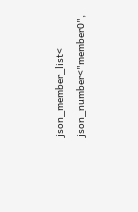json_member_list<
json_number<"member0",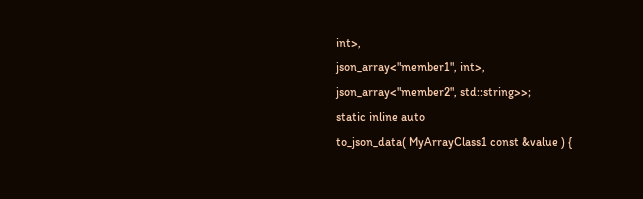int>,
json_array<"member1", int>,
json_array<"member2", std::string>>;
static inline auto
to_json_data( MyArrayClass1 const &value ) {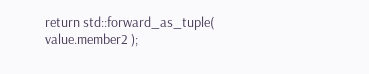return std::forward_as_tuple(
value.member2 );